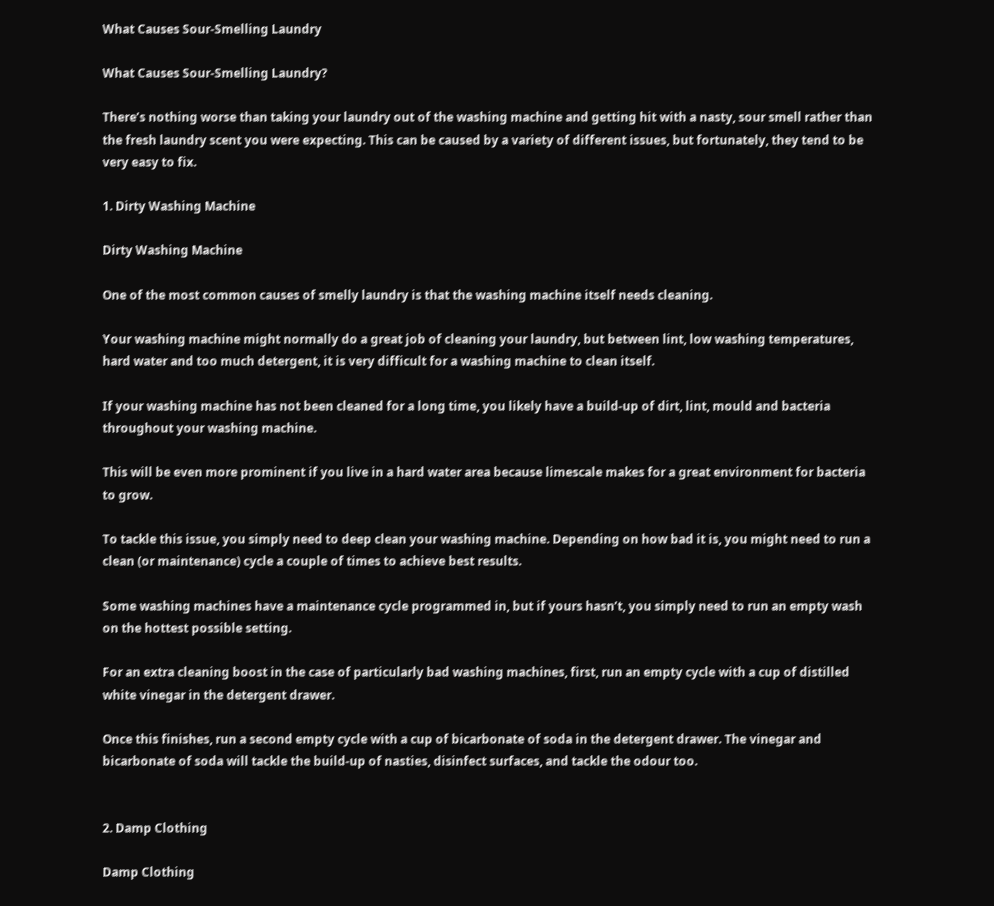What Causes Sour-Smelling Laundry

What Causes Sour-Smelling Laundry?

There’s nothing worse than taking your laundry out of the washing machine and getting hit with a nasty, sour smell rather than the fresh laundry scent you were expecting. This can be caused by a variety of different issues, but fortunately, they tend to be very easy to fix.

1. Dirty Washing Machine

Dirty Washing Machine

One of the most common causes of smelly laundry is that the washing machine itself needs cleaning.

Your washing machine might normally do a great job of cleaning your laundry, but between lint, low washing temperatures, hard water and too much detergent, it is very difficult for a washing machine to clean itself.

If your washing machine has not been cleaned for a long time, you likely have a build-up of dirt, lint, mould and bacteria throughout your washing machine.

This will be even more prominent if you live in a hard water area because limescale makes for a great environment for bacteria to grow.

To tackle this issue, you simply need to deep clean your washing machine. Depending on how bad it is, you might need to run a clean (or maintenance) cycle a couple of times to achieve best results.

Some washing machines have a maintenance cycle programmed in, but if yours hasn’t, you simply need to run an empty wash on the hottest possible setting.

For an extra cleaning boost in the case of particularly bad washing machines, first, run an empty cycle with a cup of distilled white vinegar in the detergent drawer.

Once this finishes, run a second empty cycle with a cup of bicarbonate of soda in the detergent drawer. The vinegar and bicarbonate of soda will tackle the build-up of nasties, disinfect surfaces, and tackle the odour too.


2. Damp Clothing

Damp Clothing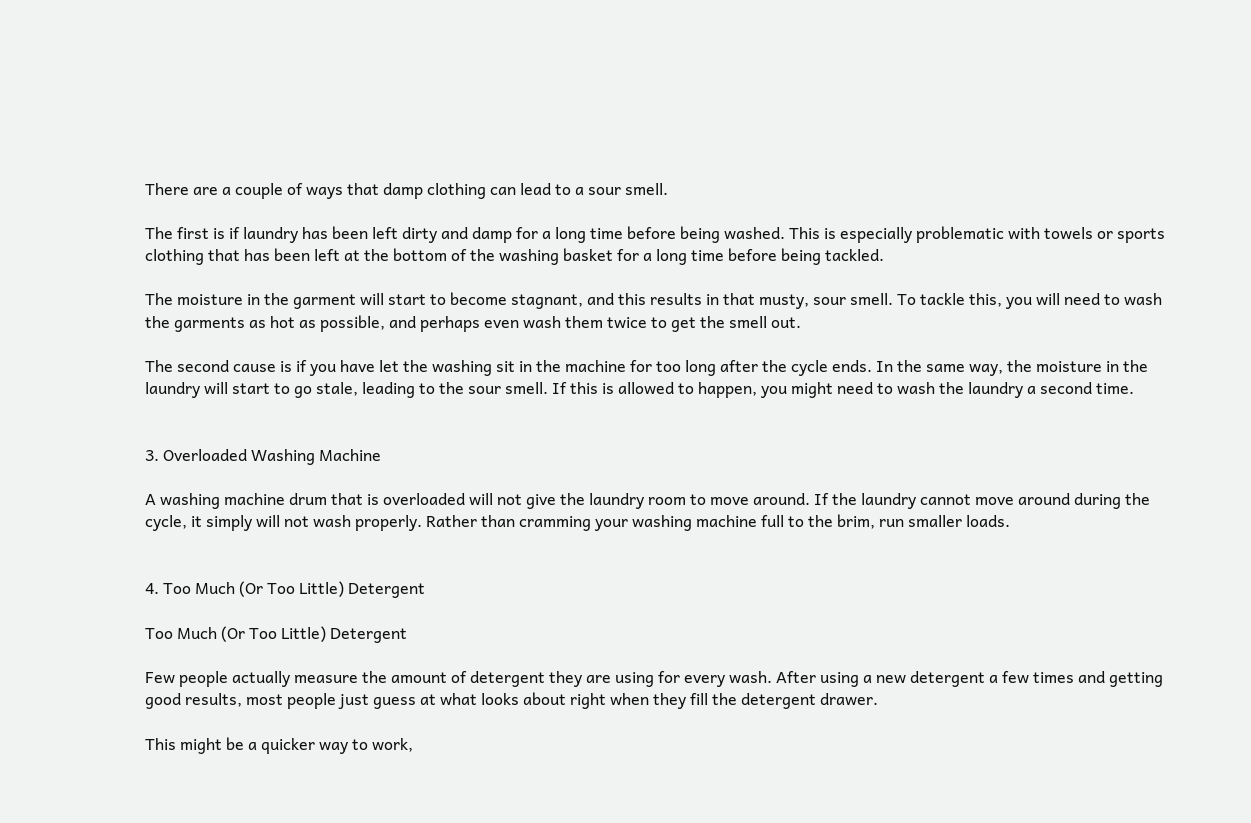There are a couple of ways that damp clothing can lead to a sour smell.

The first is if laundry has been left dirty and damp for a long time before being washed. This is especially problematic with towels or sports clothing that has been left at the bottom of the washing basket for a long time before being tackled.

The moisture in the garment will start to become stagnant, and this results in that musty, sour smell. To tackle this, you will need to wash the garments as hot as possible, and perhaps even wash them twice to get the smell out.

The second cause is if you have let the washing sit in the machine for too long after the cycle ends. In the same way, the moisture in the laundry will start to go stale, leading to the sour smell. If this is allowed to happen, you might need to wash the laundry a second time.


3. Overloaded Washing Machine

A washing machine drum that is overloaded will not give the laundry room to move around. If the laundry cannot move around during the cycle, it simply will not wash properly. Rather than cramming your washing machine full to the brim, run smaller loads.


4. Too Much (Or Too Little) Detergent

Too Much (Or Too Little) Detergent

Few people actually measure the amount of detergent they are using for every wash. After using a new detergent a few times and getting good results, most people just guess at what looks about right when they fill the detergent drawer.

This might be a quicker way to work,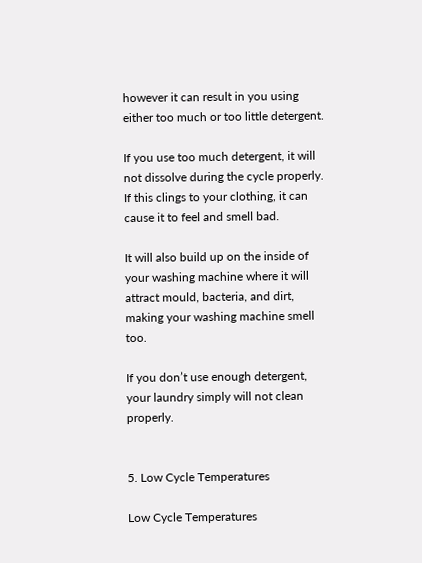however it can result in you using either too much or too little detergent.

If you use too much detergent, it will not dissolve during the cycle properly. If this clings to your clothing, it can cause it to feel and smell bad.

It will also build up on the inside of your washing machine where it will attract mould, bacteria, and dirt, making your washing machine smell too.

If you don’t use enough detergent, your laundry simply will not clean properly.


5. Low Cycle Temperatures

Low Cycle Temperatures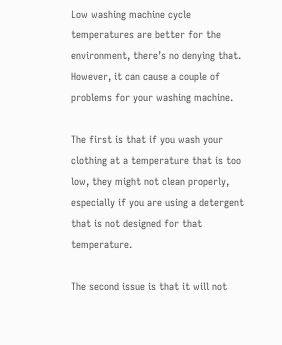Low washing machine cycle temperatures are better for the environment, there’s no denying that. However, it can cause a couple of problems for your washing machine.

The first is that if you wash your clothing at a temperature that is too low, they might not clean properly, especially if you are using a detergent that is not designed for that temperature.

The second issue is that it will not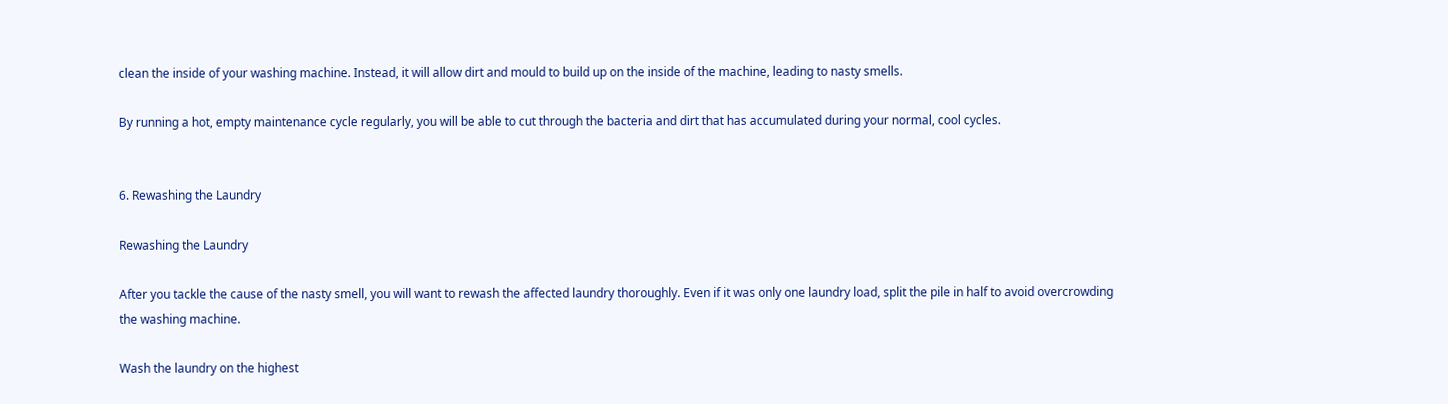clean the inside of your washing machine. Instead, it will allow dirt and mould to build up on the inside of the machine, leading to nasty smells.

By running a hot, empty maintenance cycle regularly, you will be able to cut through the bacteria and dirt that has accumulated during your normal, cool cycles.


6. Rewashing the Laundry

Rewashing the Laundry

After you tackle the cause of the nasty smell, you will want to rewash the affected laundry thoroughly. Even if it was only one laundry load, split the pile in half to avoid overcrowding the washing machine.

Wash the laundry on the highest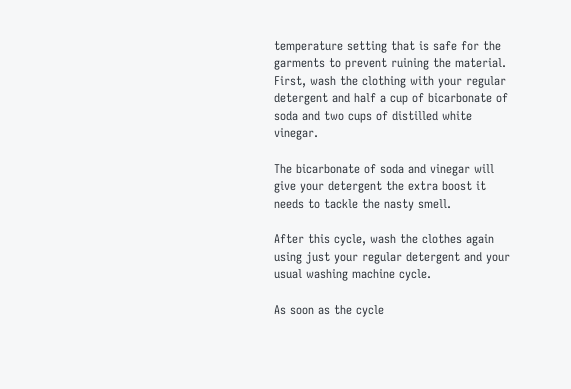temperature setting that is safe for the garments to prevent ruining the material. First, wash the clothing with your regular detergent and half a cup of bicarbonate of soda and two cups of distilled white vinegar.

The bicarbonate of soda and vinegar will give your detergent the extra boost it needs to tackle the nasty smell.

After this cycle, wash the clothes again using just your regular detergent and your usual washing machine cycle.

As soon as the cycle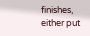finishes, either put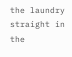the laundry straight in the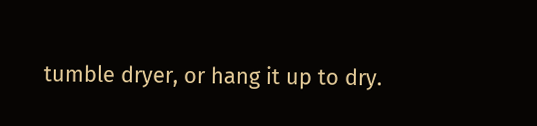tumble dryer, or hang it up to dry.